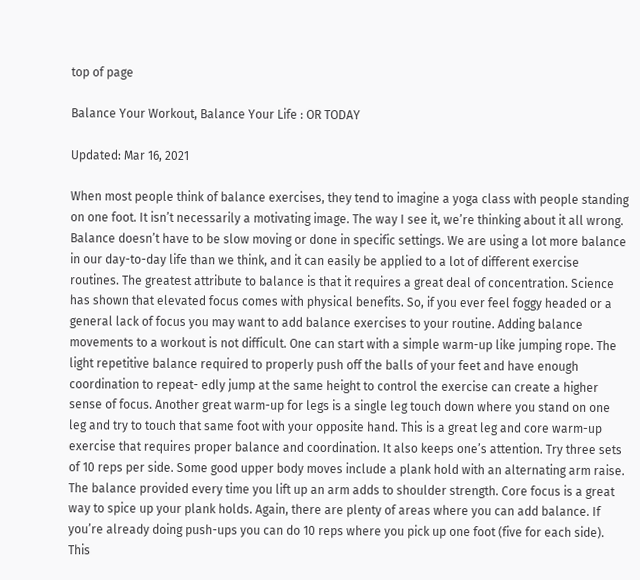top of page

Balance Your Workout, Balance Your Life : OR TODAY

Updated: Mar 16, 2021

When most people think of balance exercises, they tend to imagine a yoga class with people standing on one foot. It isn’t necessarily a motivating image. The way I see it, we’re thinking about it all wrong. Balance doesn’t have to be slow moving or done in specific settings. We are using a lot more balance in our day-to-day life than we think, and it can easily be applied to a lot of different exercise routines. The greatest attribute to balance is that it requires a great deal of concentration. Science has shown that elevated focus comes with physical benefits. So, if you ever feel foggy headed or a general lack of focus you may want to add balance exercises to your routine. Adding balance movements to a workout is not difficult. One can start with a simple warm-up like jumping rope. The light repetitive balance required to properly push off the balls of your feet and have enough coordination to repeat- edly jump at the same height to control the exercise can create a higher sense of focus. Another great warm-up for legs is a single leg touch down where you stand on one leg and try to touch that same foot with your opposite hand. This is a great leg and core warm-up exercise that requires proper balance and coordination. It also keeps one’s attention. Try three sets of 10 reps per side. Some good upper body moves include a plank hold with an alternating arm raise. The balance provided every time you lift up an arm adds to shoulder strength. Core focus is a great way to spice up your plank holds. Again, there are plenty of areas where you can add balance. If you’re already doing push-ups you can do 10 reps where you pick up one foot (five for each side). This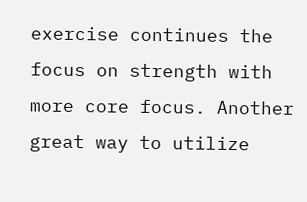exercise continues the focus on strength with more core focus. Another great way to utilize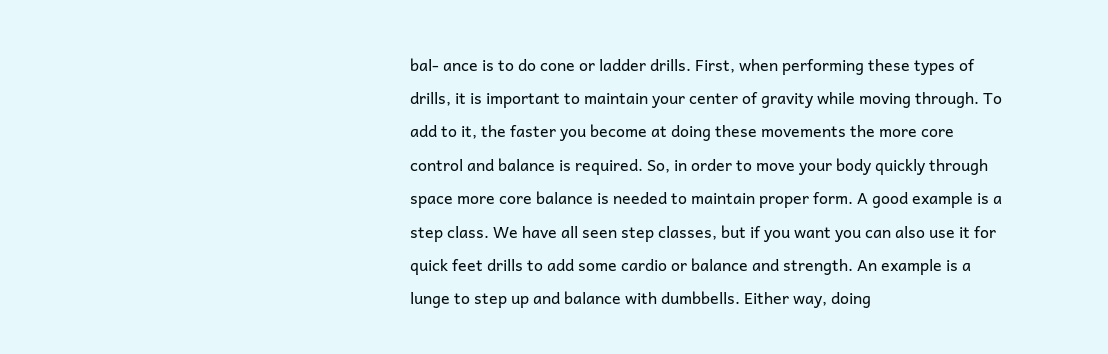bal- ance is to do cone or ladder drills. First, when performing these types of drills, it is important to maintain your center of gravity while moving through. To add to it, the faster you become at doing these movements the more core control and balance is required. So, in order to move your body quickly through space more core balance is needed to maintain proper form. A good example is a step class. We have all seen step classes, but if you want you can also use it for quick feet drills to add some cardio or balance and strength. An example is a lunge to step up and balance with dumbbells. Either way, doing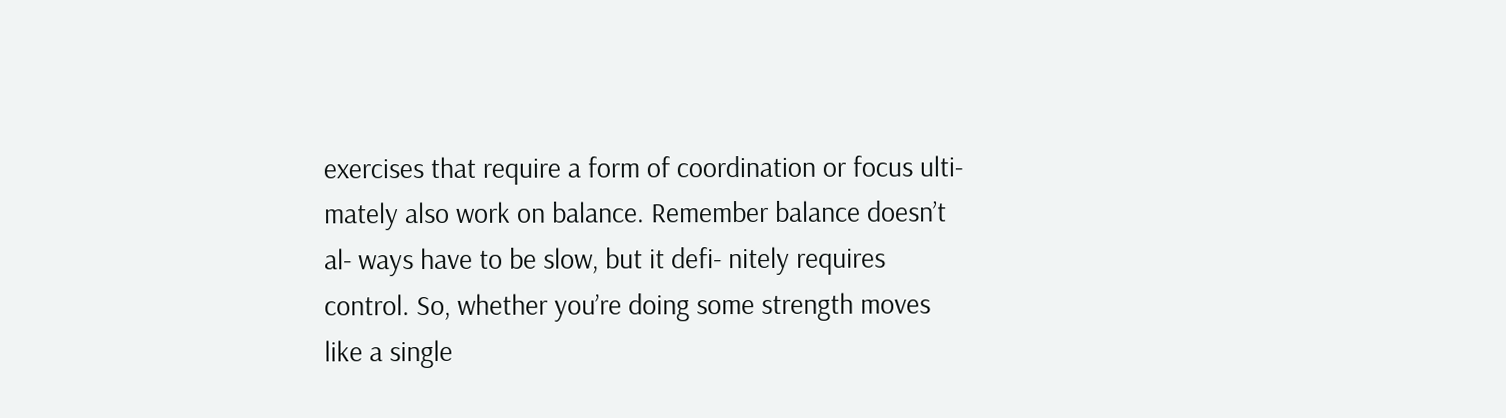exercises that require a form of coordination or focus ulti- mately also work on balance. Remember balance doesn’t al- ways have to be slow, but it defi- nitely requires control. So, whether you’re doing some strength moves like a single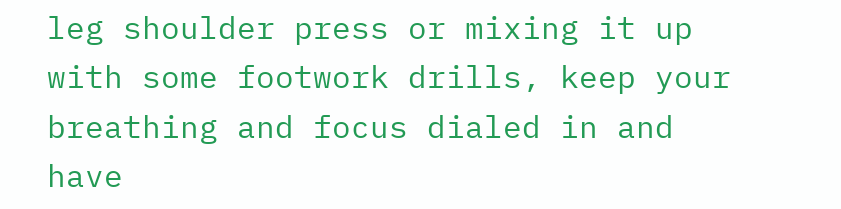leg shoulder press or mixing it up with some footwork drills, keep your breathing and focus dialed in and have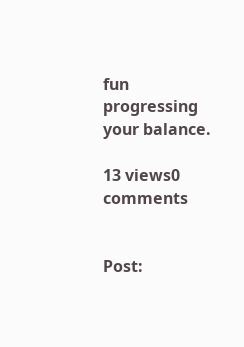fun progressing your balance.

13 views0 comments


Post: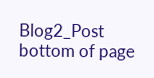Blog2_Post
bottom of page